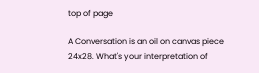top of page

A Conversation is an oil on canvas piece 24x28. What's your interpretation of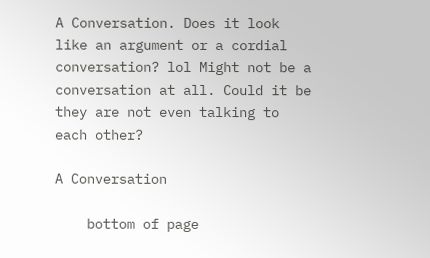A Conversation. Does it look like an argument or a cordial conversation? lol Might not be a conversation at all. Could it be they are not even talking to each other?

A Conversation

    bottom of page